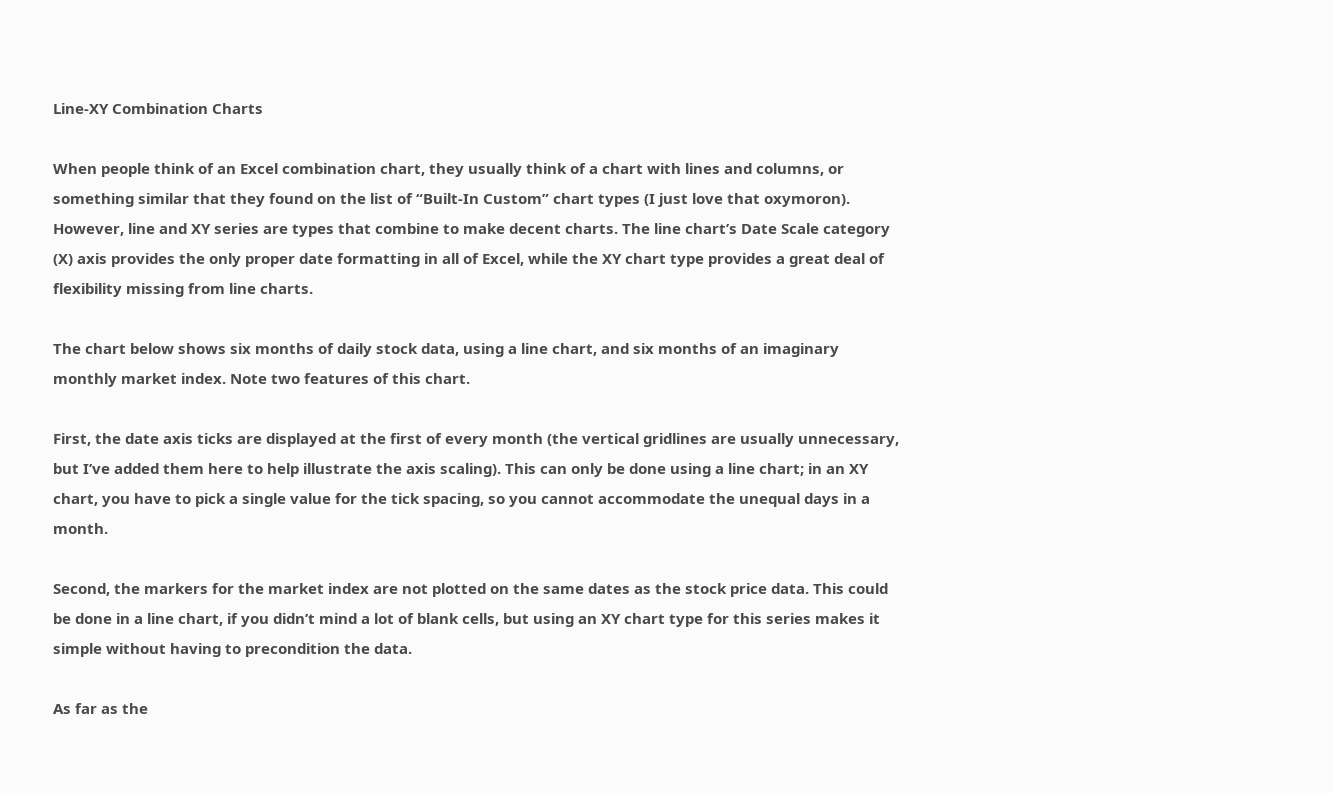Line-XY Combination Charts

When people think of an Excel combination chart, they usually think of a chart with lines and columns, or something similar that they found on the list of “Built-In Custom” chart types (I just love that oxymoron). However, line and XY series are types that combine to make decent charts. The line chart’s Date Scale category (X) axis provides the only proper date formatting in all of Excel, while the XY chart type provides a great deal of flexibility missing from line charts.

The chart below shows six months of daily stock data, using a line chart, and six months of an imaginary monthly market index. Note two features of this chart.

First, the date axis ticks are displayed at the first of every month (the vertical gridlines are usually unnecessary, but I’ve added them here to help illustrate the axis scaling). This can only be done using a line chart; in an XY chart, you have to pick a single value for the tick spacing, so you cannot accommodate the unequal days in a month.

Second, the markers for the market index are not plotted on the same dates as the stock price data. This could be done in a line chart, if you didn’t mind a lot of blank cells, but using an XY chart type for this series makes it simple without having to precondition the data.

As far as the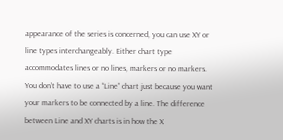appearance of the series is concerned, you can use XY or line types interchangeably. Either chart type accommodates lines or no lines, markers or no markers. You don’t have to use a “Line” chart just because you want your markers to be connected by a line. The difference between Line and XY charts is in how the X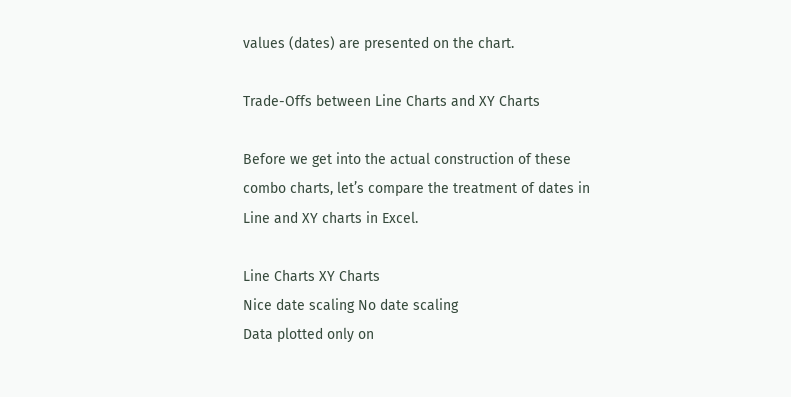values (dates) are presented on the chart.

Trade-Offs between Line Charts and XY Charts

Before we get into the actual construction of these combo charts, let’s compare the treatment of dates in Line and XY charts in Excel.

Line Charts XY Charts
Nice date scaling No date scaling
Data plotted only on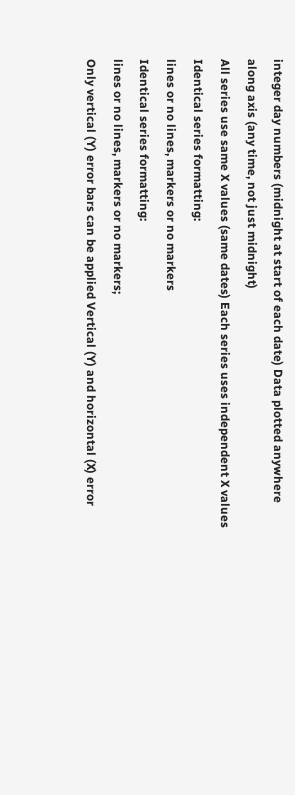integer day numbers (midnight at start of each date) Data plotted anywhere along axis (any time, not just midnight)
All series use same X values (same dates) Each series uses independent X values
Identical series formatting:
lines or no lines, markers or no markers
Identical series formatting:
lines or no lines, markers or no markers;
Only vertical (Y) error bars can be applied Vertical (Y) and horizontal (X) error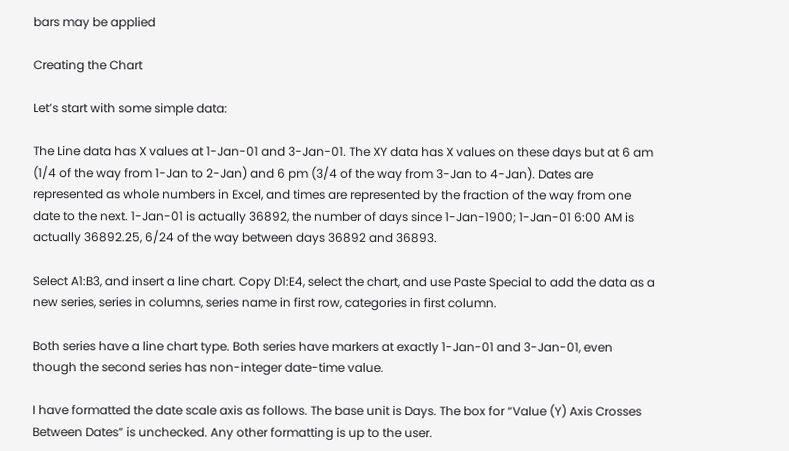bars may be applied

Creating the Chart

Let’s start with some simple data:

The Line data has X values at 1-Jan-01 and 3-Jan-01. The XY data has X values on these days but at 6 am (1/4 of the way from 1-Jan to 2-Jan) and 6 pm (3/4 of the way from 3-Jan to 4-Jan). Dates are represented as whole numbers in Excel, and times are represented by the fraction of the way from one date to the next. 1-Jan-01 is actually 36892, the number of days since 1-Jan-1900; 1-Jan-01 6:00 AM is actually 36892.25, 6/24 of the way between days 36892 and 36893.

Select A1:B3, and insert a line chart. Copy D1:E4, select the chart, and use Paste Special to add the data as a new series, series in columns, series name in first row, categories in first column.

Both series have a line chart type. Both series have markers at exactly 1-Jan-01 and 3-Jan-01, even though the second series has non-integer date-time value.

I have formatted the date scale axis as follows. The base unit is Days. The box for “Value (Y) Axis Crosses Between Dates” is unchecked. Any other formatting is up to the user.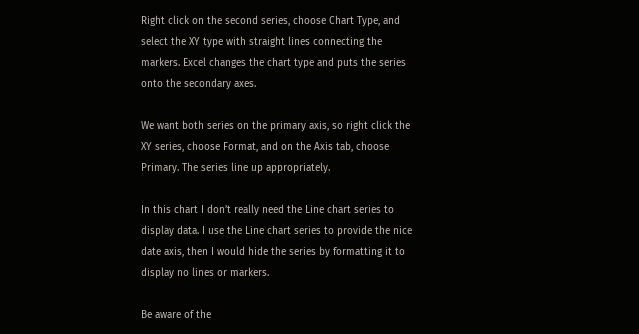Right click on the second series, choose Chart Type, and select the XY type with straight lines connecting the markers. Excel changes the chart type and puts the series onto the secondary axes.

We want both series on the primary axis, so right click the XY series, choose Format, and on the Axis tab, choose Primary. The series line up appropriately.

In this chart I don’t really need the Line chart series to display data. I use the Line chart series to provide the nice date axis, then I would hide the series by formatting it to display no lines or markers.

Be aware of the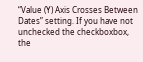“Value (Y) Axis Crosses Between Dates” setting. If you have not unchecked the checkboxbox, the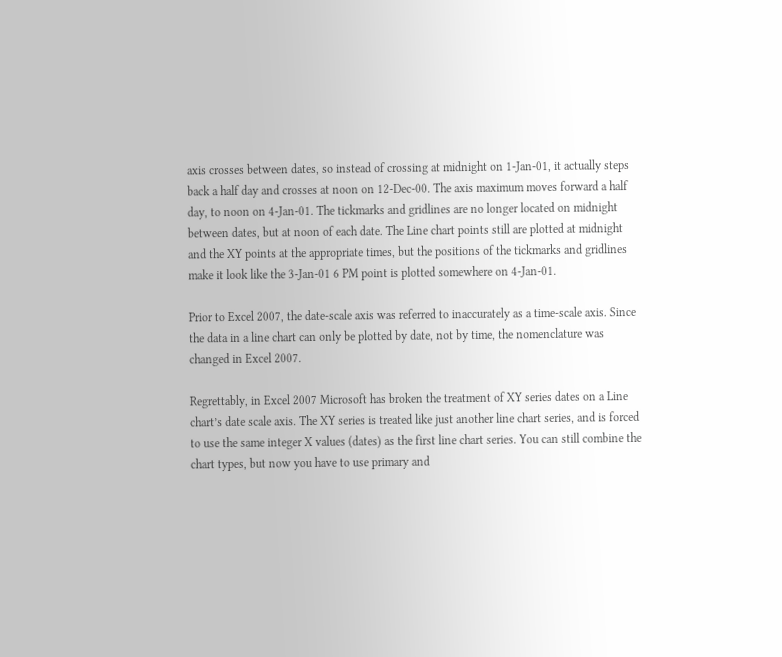axis crosses between dates, so instead of crossing at midnight on 1-Jan-01, it actually steps back a half day and crosses at noon on 12-Dec-00. The axis maximum moves forward a half day, to noon on 4-Jan-01. The tickmarks and gridlines are no longer located on midnight between dates, but at noon of each date. The Line chart points still are plotted at midnight and the XY points at the appropriate times, but the positions of the tickmarks and gridlines make it look like the 3-Jan-01 6 PM point is plotted somewhere on 4-Jan-01.

Prior to Excel 2007, the date-scale axis was referred to inaccurately as a time-scale axis. Since the data in a line chart can only be plotted by date, not by time, the nomenclature was changed in Excel 2007.

Regrettably, in Excel 2007 Microsoft has broken the treatment of XY series dates on a Line chart’s date scale axis. The XY series is treated like just another line chart series, and is forced to use the same integer X values (dates) as the first line chart series. You can still combine the chart types, but now you have to use primary and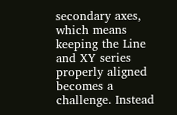secondary axes, which means keeping the Line and XY series properly aligned becomes a challenge. Instead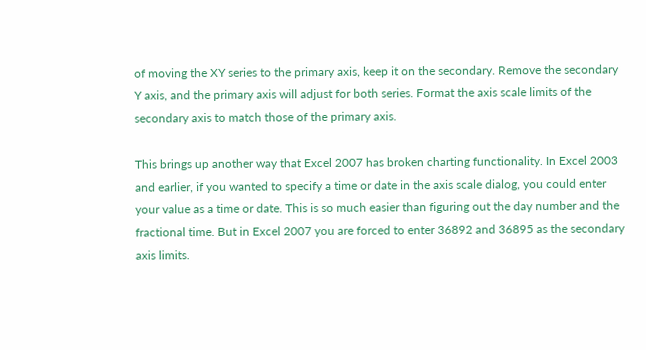of moving the XY series to the primary axis, keep it on the secondary. Remove the secondary Y axis, and the primary axis will adjust for both series. Format the axis scale limits of the secondary axis to match those of the primary axis.

This brings up another way that Excel 2007 has broken charting functionality. In Excel 2003 and earlier, if you wanted to specify a time or date in the axis scale dialog, you could enter your value as a time or date. This is so much easier than figuring out the day number and the fractional time. But in Excel 2007 you are forced to enter 36892 and 36895 as the secondary axis limits.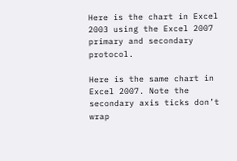Here is the chart in Excel 2003 using the Excel 2007 primary and secondary protocol.

Here is the same chart in Excel 2007. Note the secondary axis ticks don’t wrap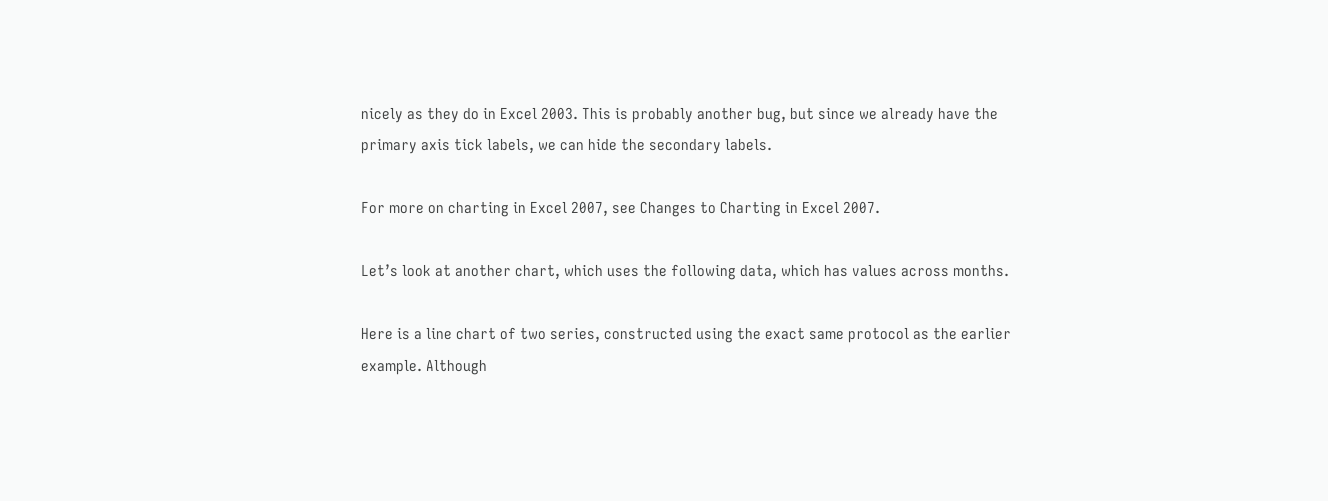nicely as they do in Excel 2003. This is probably another bug, but since we already have the primary axis tick labels, we can hide the secondary labels.

For more on charting in Excel 2007, see Changes to Charting in Excel 2007.

Let’s look at another chart, which uses the following data, which has values across months.

Here is a line chart of two series, constructed using the exact same protocol as the earlier example. Although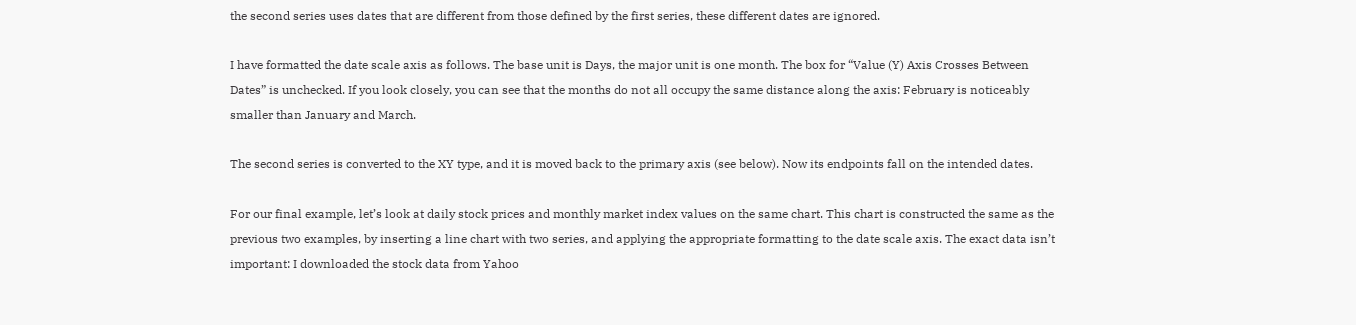the second series uses dates that are different from those defined by the first series, these different dates are ignored.

I have formatted the date scale axis as follows. The base unit is Days, the major unit is one month. The box for “Value (Y) Axis Crosses Between Dates” is unchecked. If you look closely, you can see that the months do not all occupy the same distance along the axis: February is noticeably smaller than January and March.

The second series is converted to the XY type, and it is moved back to the primary axis (see below). Now its endpoints fall on the intended dates.

For our final example, let’s look at daily stock prices and monthly market index values on the same chart. This chart is constructed the same as the previous two examples, by inserting a line chart with two series, and applying the appropriate formatting to the date scale axis. The exact data isn’t important: I downloaded the stock data from Yahoo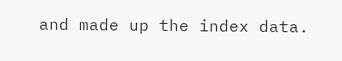and made up the index data.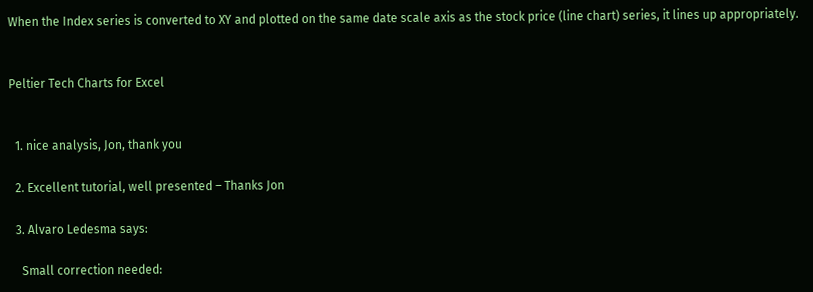When the Index series is converted to XY and plotted on the same date scale axis as the stock price (line chart) series, it lines up appropriately.


Peltier Tech Charts for Excel


  1. nice analysis, Jon, thank you

  2. Excellent tutorial, well presented – Thanks Jon

  3. Alvaro Ledesma says:

    Small correction needed: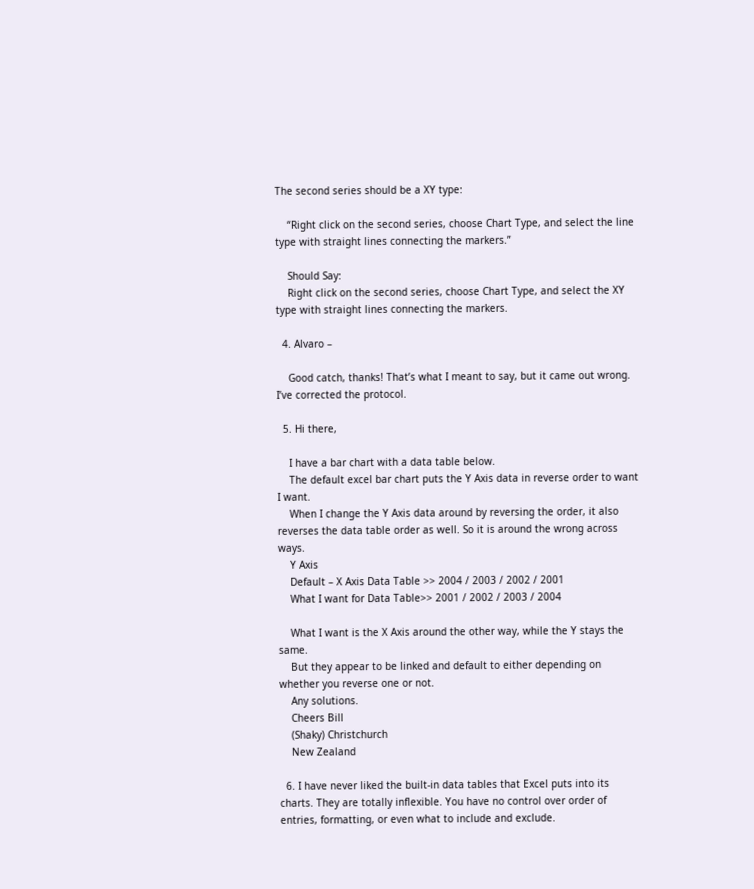The second series should be a XY type:

    “Right click on the second series, choose Chart Type, and select the line type with straight lines connecting the markers.”

    Should Say:
    Right click on the second series, choose Chart Type, and select the XY type with straight lines connecting the markers.

  4. Alvaro –

    Good catch, thanks! That’s what I meant to say, but it came out wrong. I’ve corrected the protocol.

  5. Hi there,

    I have a bar chart with a data table below.
    The default excel bar chart puts the Y Axis data in reverse order to want I want.
    When I change the Y Axis data around by reversing the order, it also reverses the data table order as well. So it is around the wrong across ways.
    Y Axis
    Default – X Axis Data Table >> 2004 / 2003 / 2002 / 2001
    What I want for Data Table>> 2001 / 2002 / 2003 / 2004

    What I want is the X Axis around the other way, while the Y stays the same.
    But they appear to be linked and default to either depending on whether you reverse one or not.
    Any solutions.
    Cheers Bill
    (Shaky) Christchurch
    New Zealand

  6. I have never liked the built-in data tables that Excel puts into its charts. They are totally inflexible. You have no control over order of entries, formatting, or even what to include and exclude.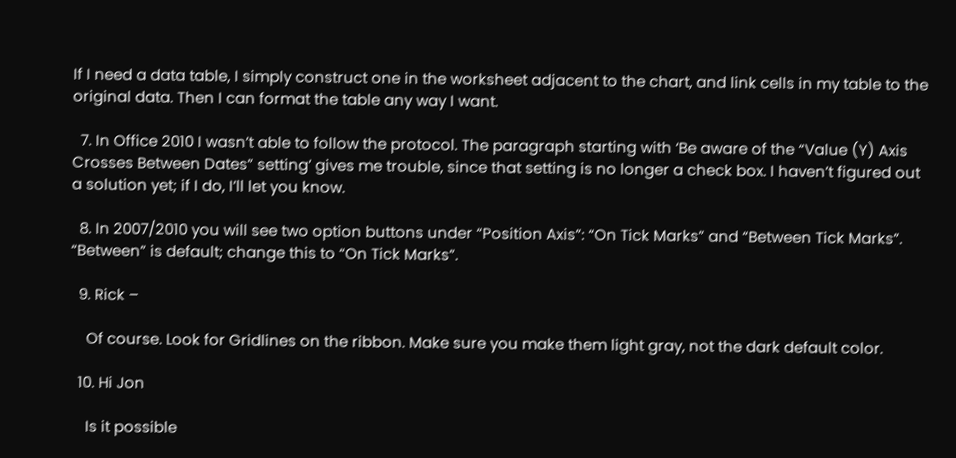If I need a data table, I simply construct one in the worksheet adjacent to the chart, and link cells in my table to the original data. Then I can format the table any way I want.

  7. In Office 2010 I wasn’t able to follow the protocol. The paragraph starting with ‘Be aware of the “Value (Y) Axis Crosses Between Dates” setting’ gives me trouble, since that setting is no longer a check box. I haven’t figured out a solution yet; if I do, I’ll let you know.

  8. In 2007/2010 you will see two option buttons under “Position Axis”: “On Tick Marks” and “Between Tick Marks”. “Between” is default; change this to “On Tick Marks”.

  9. Rick –

    Of course. Look for Gridlines on the ribbon. Make sure you make them light gray, not the dark default color.

  10. Hi Jon

    Is it possible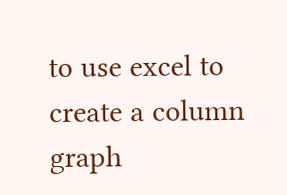to use excel to create a column graph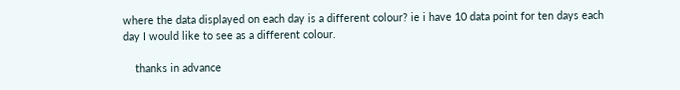where the data displayed on each day is a different colour? ie i have 10 data point for ten days each day I would like to see as a different colour.

    thanks in advance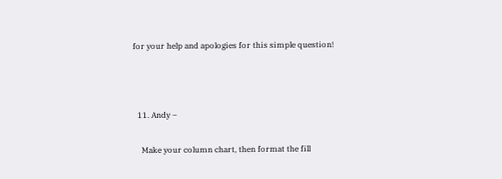for your help and apologies for this simple question!



  11. Andy –

    Make your column chart, then format the fill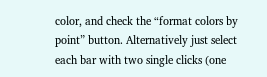color, and check the “format colors by point” button. Alternatively just select each bar with two single clicks (one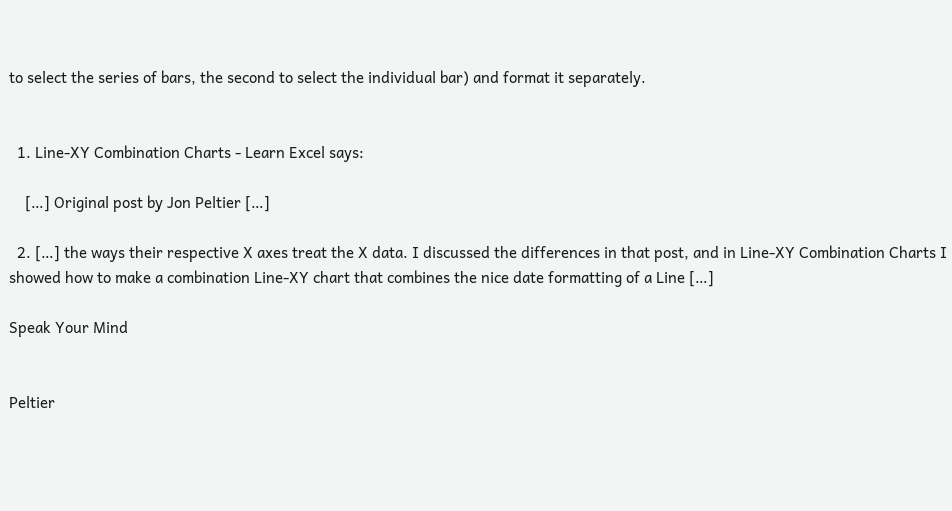to select the series of bars, the second to select the individual bar) and format it separately.


  1. Line-XY Combination Charts - Learn Excel says:

    […] Original post by Jon Peltier […]

  2. […] the ways their respective X axes treat the X data. I discussed the differences in that post, and in Line-XY Combination Charts I showed how to make a combination Line-XY chart that combines the nice date formatting of a Line […]

Speak Your Mind


Peltier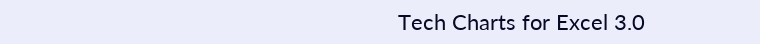Tech Charts for Excel 3.0